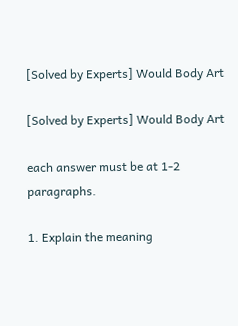[Solved by Experts] Would Body Art

[Solved by Experts] Would Body Art

each answer must be at 1-2 paragraphs.

1. Explain the meaning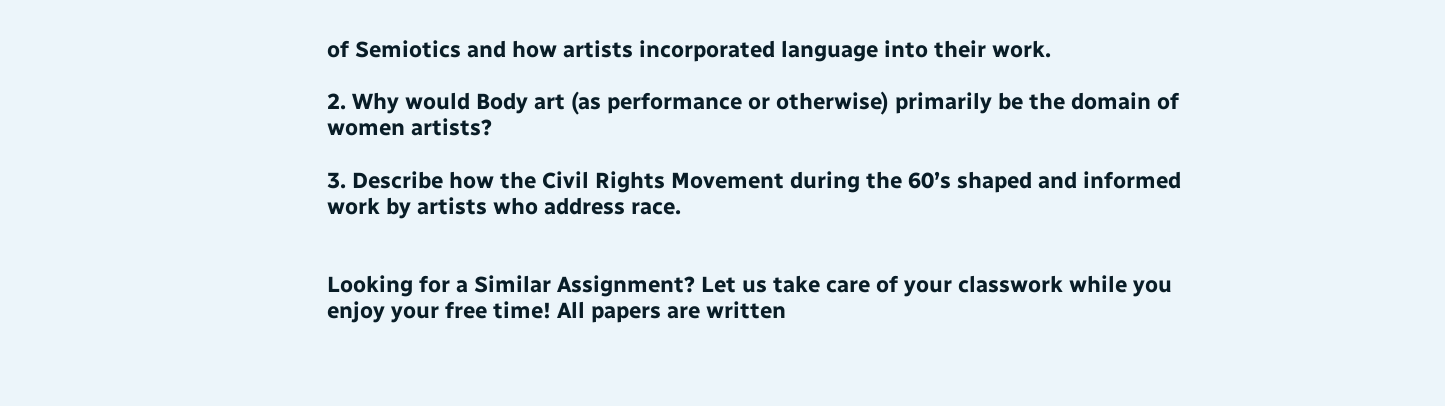of Semiotics and how artists incorporated language into their work.

2. Why would Body art (as performance or otherwise) primarily be the domain of women artists?

3. Describe how the Civil Rights Movement during the 60’s shaped and informed work by artists who address race.


Looking for a Similar Assignment? Let us take care of your classwork while you enjoy your free time! All papers are written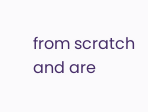from scratch and are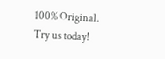100% Original. Try us today!